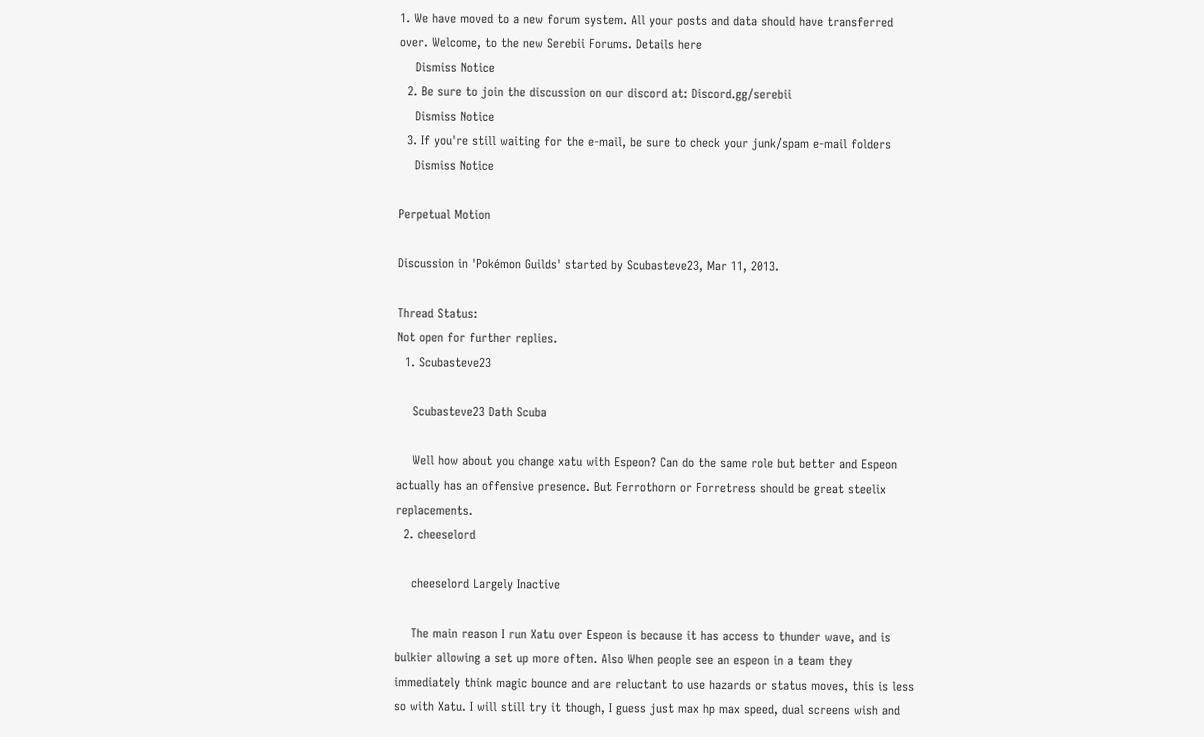1. We have moved to a new forum system. All your posts and data should have transferred over. Welcome, to the new Serebii Forums. Details here
    Dismiss Notice
  2. Be sure to join the discussion on our discord at: Discord.gg/serebii
    Dismiss Notice
  3. If you're still waiting for the e-mail, be sure to check your junk/spam e-mail folders
    Dismiss Notice

Perpetual Motion

Discussion in 'Pokémon Guilds' started by Scubasteve23, Mar 11, 2013.

Thread Status:
Not open for further replies.
  1. Scubasteve23

    Scubasteve23 Dath Scuba

    Well how about you change xatu with Espeon? Can do the same role but better and Espeon actually has an offensive presence. But Ferrothorn or Forretress should be great steelix replacements.
  2. cheeselord

    cheeselord Largely Inactive

    The main reason I run Xatu over Espeon is because it has access to thunder wave, and is bulkier allowing a set up more often. Also When people see an espeon in a team they immediately think magic bounce and are reluctant to use hazards or status moves, this is less so with Xatu. I will still try it though, I guess just max hp max speed, dual screens wish and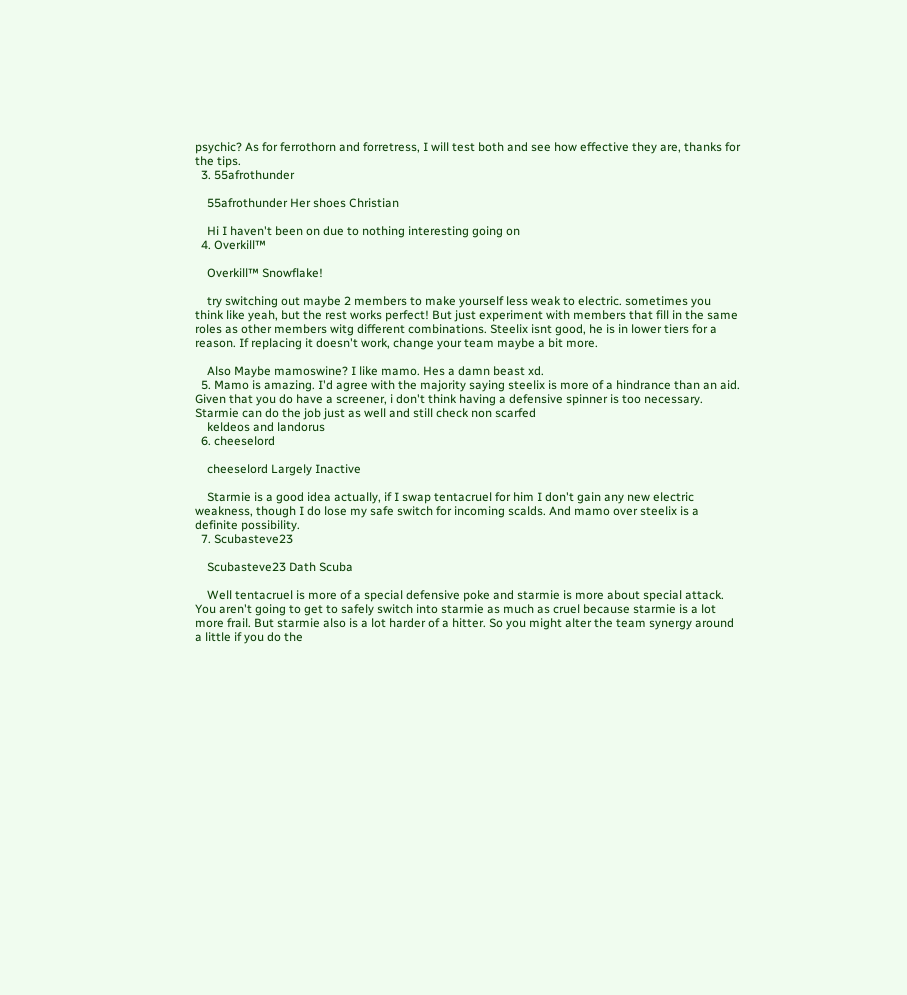psychic? As for ferrothorn and forretress, I will test both and see how effective they are, thanks for the tips.
  3. 55afrothunder

    55afrothunder Her shoes Christian

    Hi I haven't been on due to nothing interesting going on
  4. Overkill™

    Overkill™ Snowflake!

    try switching out maybe 2 members to make yourself less weak to electric. sometimes you think like yeah, but the rest works perfect! But just experiment with members that fill in the same roles as other members witg different combinations. Steelix isnt good, he is in lower tiers for a reason. If replacing it doesn't work, change your team maybe a bit more.

    Also Maybe mamoswine? I like mamo. Hes a damn beast xd.
  5. Mamo is amazing. I'd agree with the majority saying steelix is more of a hindrance than an aid. Given that you do have a screener, i don't think having a defensive spinner is too necessary. Starmie can do the job just as well and still check non scarfed
    keldeos and landorus
  6. cheeselord

    cheeselord Largely Inactive

    Starmie is a good idea actually, if I swap tentacruel for him I don't gain any new electric weakness, though I do lose my safe switch for incoming scalds. And mamo over steelix is a definite possibility.
  7. Scubasteve23

    Scubasteve23 Dath Scuba

    Well tentacruel is more of a special defensive poke and starmie is more about special attack. You aren't going to get to safely switch into starmie as much as cruel because starmie is a lot more frail. But starmie also is a lot harder of a hitter. So you might alter the team synergy around a little if you do the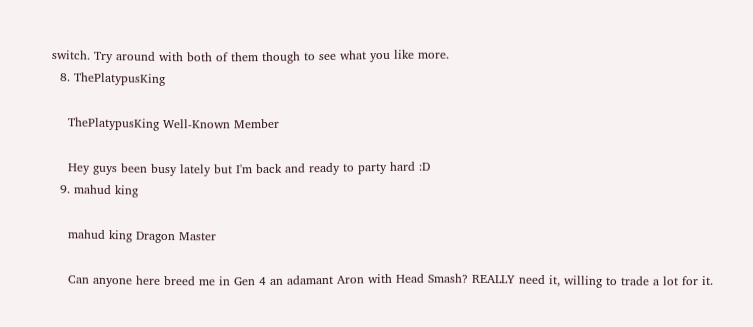switch. Try around with both of them though to see what you like more.
  8. ThePlatypusKing

    ThePlatypusKing Well-Known Member

    Hey guys been busy lately but I'm back and ready to party hard :D
  9. mahud king

    mahud king Dragon Master

    Can anyone here breed me in Gen 4 an adamant Aron with Head Smash? REALLY need it, willing to trade a lot for it.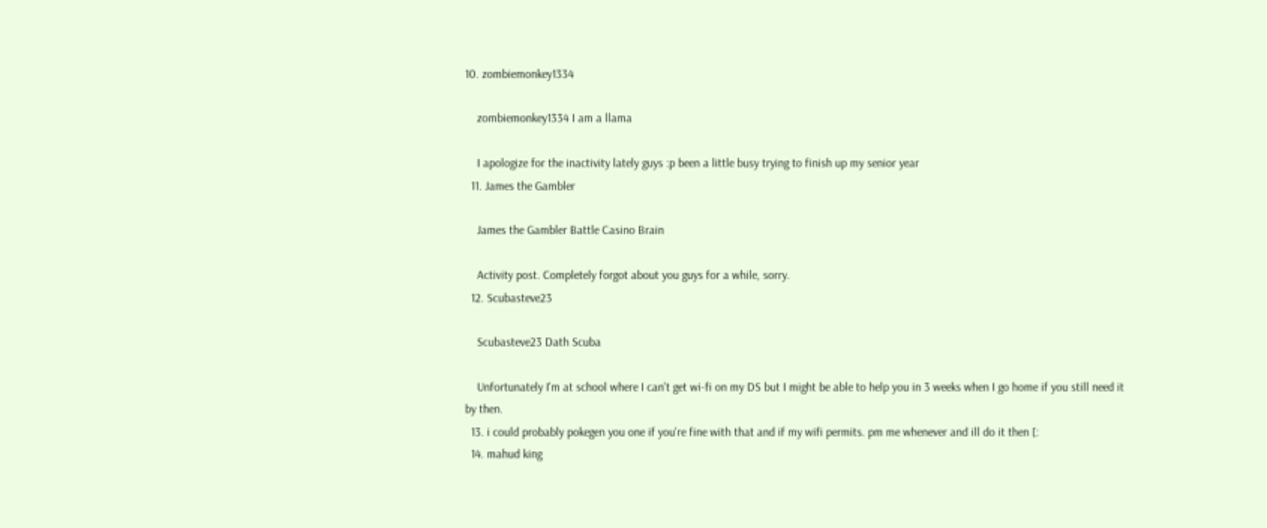10. zombiemonkey1334

    zombiemonkey1334 I am a llama

    I apologize for the inactivity lately guys :p been a little busy trying to finish up my senior year
  11. James the Gambler

    James the Gambler Battle Casino Brain

    Activity post. Completely forgot about you guys for a while, sorry.
  12. Scubasteve23

    Scubasteve23 Dath Scuba

    Unfortunately I'm at school where I can't get wi-fi on my DS but I might be able to help you in 3 weeks when I go home if you still need it by then.
  13. i could probably pokegen you one if you're fine with that and if my wifi permits. pm me whenever and ill do it then [:
  14. mahud king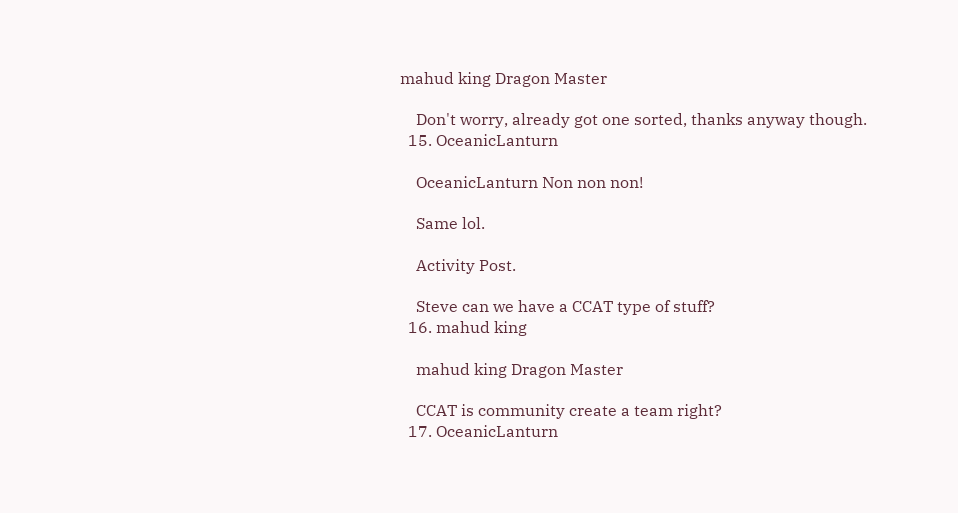mahud king Dragon Master

    Don't worry, already got one sorted, thanks anyway though.
  15. OceanicLanturn

    OceanicLanturn Non non non!

    Same lol.

    Activity Post.

    Steve can we have a CCAT type of stuff?
  16. mahud king

    mahud king Dragon Master

    CCAT is community create a team right?
  17. OceanicLanturn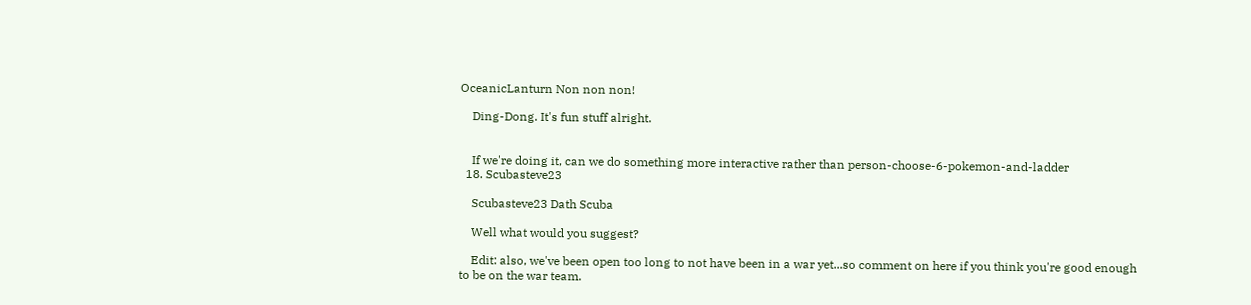OceanicLanturn Non non non!

    Ding-Dong. It's fun stuff alright.


    If we're doing it, can we do something more interactive rather than person-choose-6-pokemon-and-ladder
  18. Scubasteve23

    Scubasteve23 Dath Scuba

    Well what would you suggest?

    Edit: also, we've been open too long to not have been in a war yet...so comment on here if you think you're good enough to be on the war team.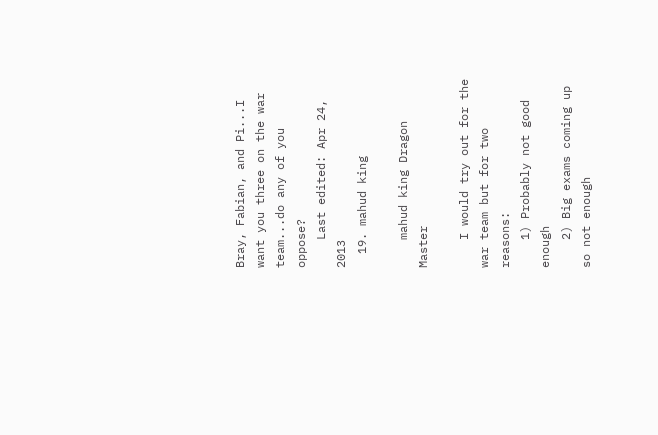Bray, Fabian, and Pi...I want you three on the war team...do any of you oppose?
    Last edited: Apr 24, 2013
  19. mahud king

    mahud king Dragon Master

    I would try out for the war team but for two reasons:
    1) Probably not good enough
    2) Big exams coming up so not enough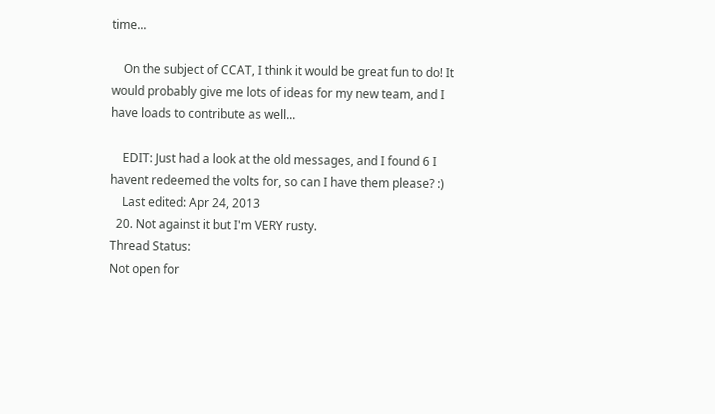time...

    On the subject of CCAT, I think it would be great fun to do! It would probably give me lots of ideas for my new team, and I have loads to contribute as well...

    EDIT: Just had a look at the old messages, and I found 6 I havent redeemed the volts for, so can I have them please? :)
    Last edited: Apr 24, 2013
  20. Not against it but I'm VERY rusty.
Thread Status:
Not open for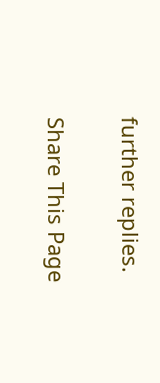further replies.

Share This Page